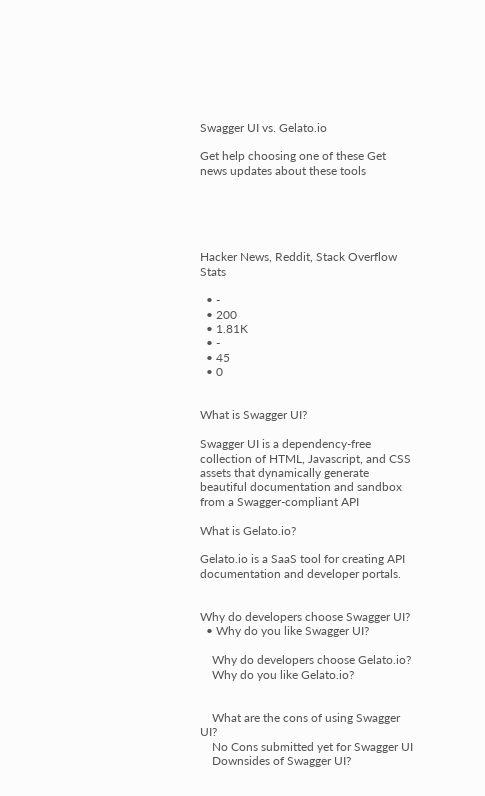Swagger UI vs. Gelato.io

Get help choosing one of these Get news updates about these tools





Hacker News, Reddit, Stack Overflow Stats

  • -
  • 200
  • 1.81K
  • -
  • 45
  • 0


What is Swagger UI?

Swagger UI is a dependency-free collection of HTML, Javascript, and CSS assets that dynamically generate beautiful documentation and sandbox from a Swagger-compliant API

What is Gelato.io?

Gelato.io is a SaaS tool for creating API documentation and developer portals.


Why do developers choose Swagger UI?
  • Why do you like Swagger UI?

    Why do developers choose Gelato.io?
    Why do you like Gelato.io?


    What are the cons of using Swagger UI?
    No Cons submitted yet for Swagger UI
    Downsides of Swagger UI?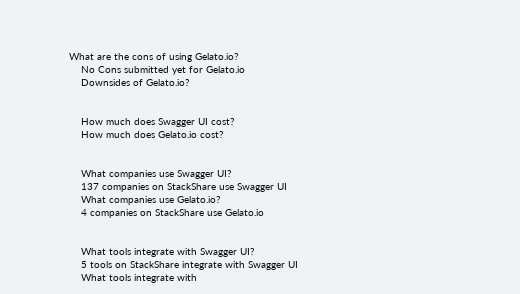What are the cons of using Gelato.io?
    No Cons submitted yet for Gelato.io
    Downsides of Gelato.io?


    How much does Swagger UI cost?
    How much does Gelato.io cost?


    What companies use Swagger UI?
    137 companies on StackShare use Swagger UI
    What companies use Gelato.io?
    4 companies on StackShare use Gelato.io


    What tools integrate with Swagger UI?
    5 tools on StackShare integrate with Swagger UI
    What tools integrate with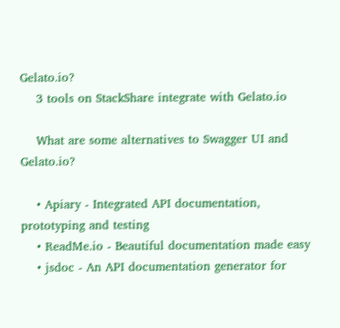Gelato.io?
    3 tools on StackShare integrate with Gelato.io

    What are some alternatives to Swagger UI and Gelato.io?

    • Apiary - Integrated API documentation, prototyping and testing
    • ReadMe.io - Beautiful documentation made easy
    • jsdoc - An API documentation generator for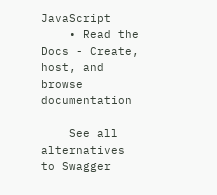JavaScript
    • Read the Docs - Create, host, and browse documentation

    See all alternatives to Swagger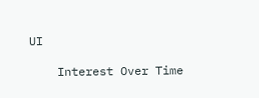UI

    Interest Over Time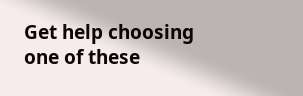Get help choosing one of these